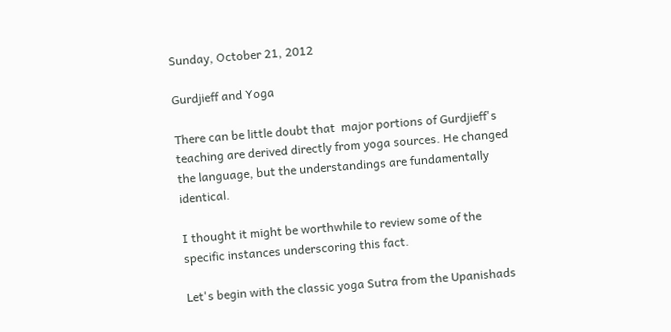Sunday, October 21, 2012

Gurdjieff and Yoga

There can be little doubt that  major portions of Gurdjieff's teaching are derived directly from yoga sources. He changed the language, but the understandings are fundamentally identical.

I thought it might be worthwhile to review some of the specific instances underscoring this fact.

Let's begin with the classic yoga Sutra from the Upanishads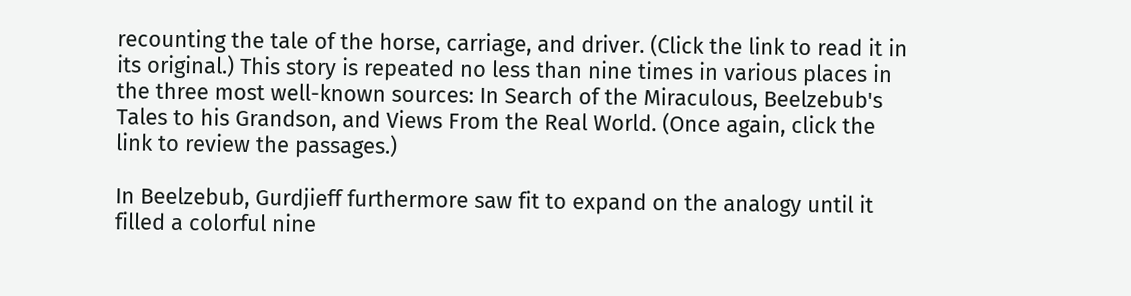recounting the tale of the horse, carriage, and driver. (Click the link to read it in its original.) This story is repeated no less than nine times in various places in the three most well-known sources: In Search of the Miraculous, Beelzebub's Tales to his Grandson, and Views From the Real World. (Once again, click the link to review the passages.)

In Beelzebub, Gurdjieff furthermore saw fit to expand on the analogy until it filled a colorful nine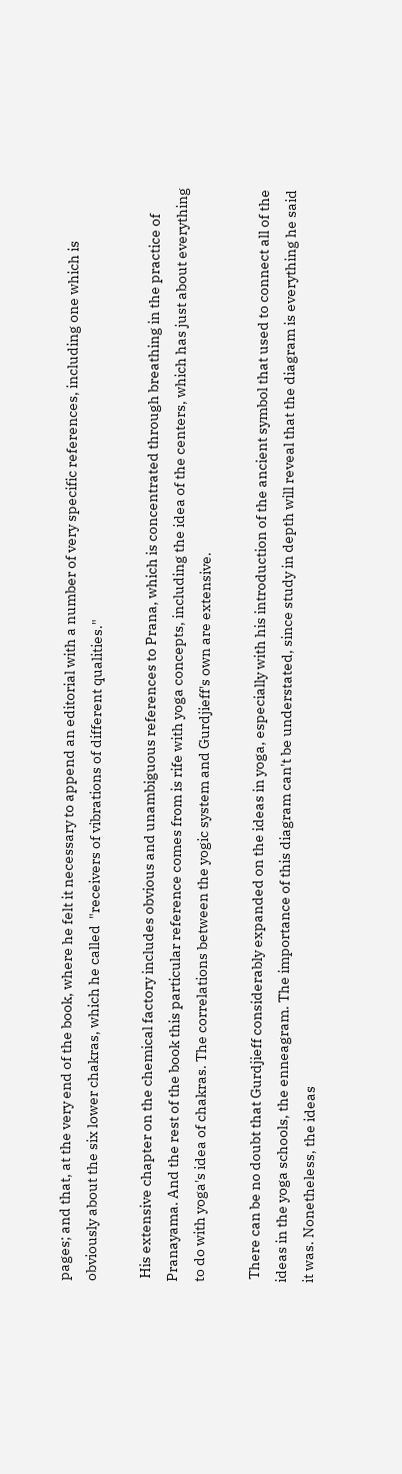pages; and that, at the very end of the book, where he felt it necessary to append an editorial with a number of very specific references, including one which is obviously about the six lower chakras, which he called  "receivers of vibrations of different qualities."

 His extensive chapter on the chemical factory includes obvious and unambiguous references to Prana, which is concentrated through breathing in the practice of Pranayama. And the rest of the book this particular reference comes from is rife with yoga concepts, including the idea of the centers, which has just about everything to do with yoga's idea of chakras. The correlations between the yogic system and Gurdjieff's own are extensive.

 There can be no doubt that Gurdjieff considerably expanded on the ideas in yoga, especially with his introduction of the ancient symbol that used to connect all of the ideas in the yoga schools, the enneagram. The importance of this diagram can't be understated, since study in depth will reveal that the diagram is everything he said it was. Nonetheless, the ideas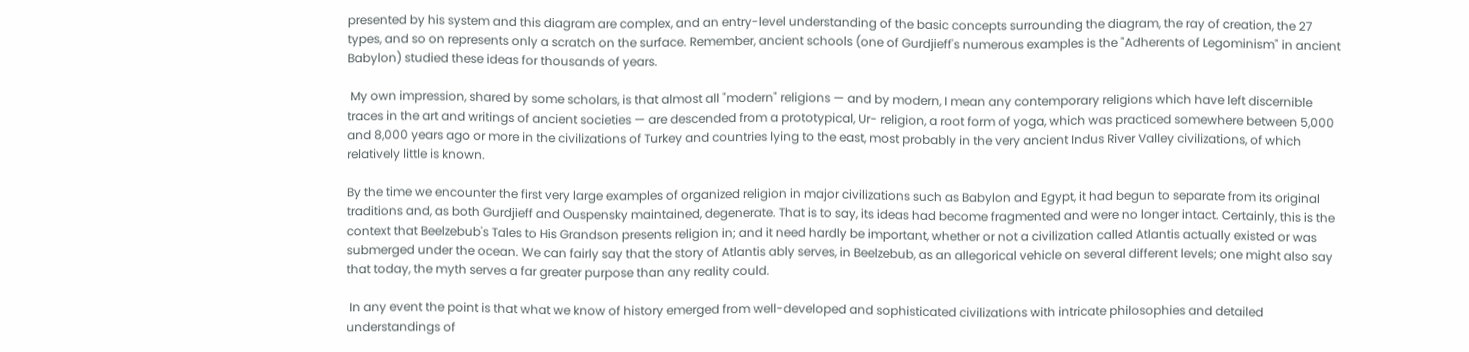presented by his system and this diagram are complex, and an entry-level understanding of the basic concepts surrounding the diagram, the ray of creation, the 27 types, and so on represents only a scratch on the surface. Remember, ancient schools (one of Gurdjieff's numerous examples is the "Adherents of Legominism" in ancient Babylon) studied these ideas for thousands of years.

 My own impression, shared by some scholars, is that almost all "modern" religions — and by modern, I mean any contemporary religions which have left discernible traces in the art and writings of ancient societies — are descended from a prototypical, Ur- religion, a root form of yoga, which was practiced somewhere between 5,000 and 8,000 years ago or more in the civilizations of Turkey and countries lying to the east, most probably in the very ancient Indus River Valley civilizations, of which relatively little is known.

By the time we encounter the first very large examples of organized religion in major civilizations such as Babylon and Egypt, it had begun to separate from its original traditions and, as both Gurdjieff and Ouspensky maintained, degenerate. That is to say, its ideas had become fragmented and were no longer intact. Certainly, this is the context that Beelzebub's Tales to His Grandson presents religion in; and it need hardly be important, whether or not a civilization called Atlantis actually existed or was submerged under the ocean. We can fairly say that the story of Atlantis ably serves, in Beelzebub, as an allegorical vehicle on several different levels; one might also say that today, the myth serves a far greater purpose than any reality could.

 In any event the point is that what we know of history emerged from well-developed and sophisticated civilizations with intricate philosophies and detailed understandings of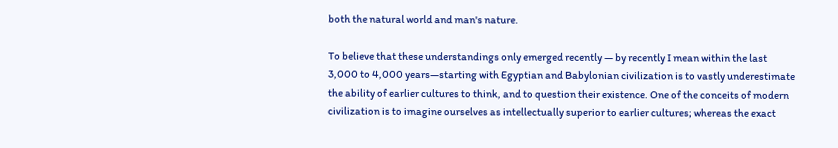both the natural world and man's nature.

To believe that these understandings only emerged recently — by recently I mean within the last 3,000 to 4,000 years—starting with Egyptian and Babylonian civilization is to vastly underestimate the ability of earlier cultures to think, and to question their existence. One of the conceits of modern civilization is to imagine ourselves as intellectually superior to earlier cultures; whereas the exact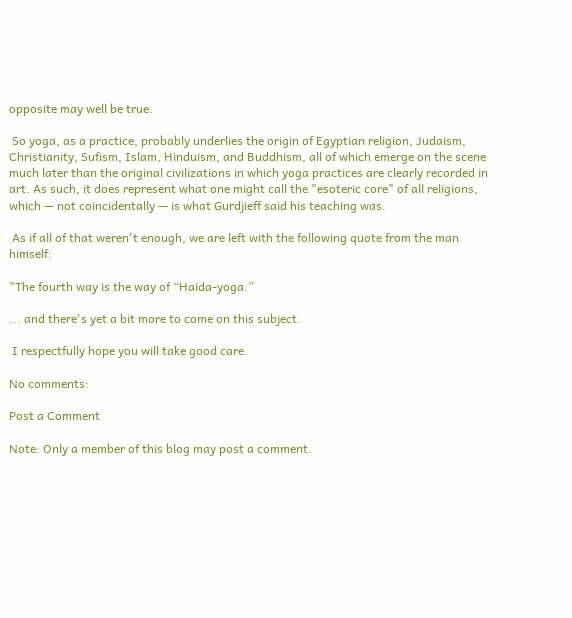opposite may well be true.

 So yoga, as a practice, probably underlies the origin of Egyptian religion, Judaism, Christianity, Sufism, Islam, Hinduism, and Buddhism, all of which emerge on the scene much later than the original civilizations in which yoga practices are clearly recorded in art. As such, it does represent what one might call the "esoteric core" of all religions, which — not coincidentally — is what Gurdjieff said his teaching was.

 As if all of that weren't enough, we are left with the following quote from the man himself:

"The fourth way is the way of “Haida-yoga.”

... and there's yet a bit more to come on this subject.

 I respectfully hope you will take good care.

No comments:

Post a Comment

Note: Only a member of this blog may post a comment.